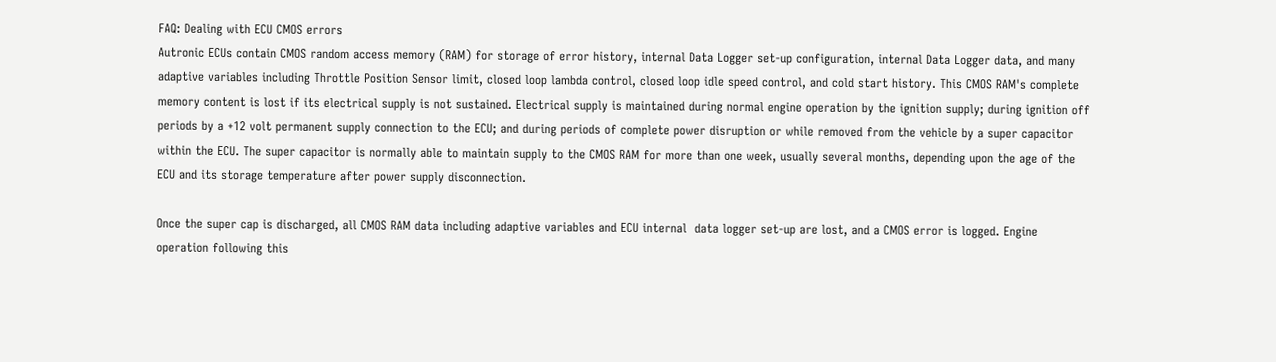FAQ: Dealing with ECU CMOS errors
Autronic ECUs contain CMOS random access memory (RAM) for storage of error history, internal Data Logger set-up configuration, internal Data Logger data, and many adaptive variables including Throttle Position Sensor limit, closed loop lambda control, closed loop idle speed control, and cold start history. This CMOS RAM's complete memory content is lost if its electrical supply is not sustained. Electrical supply is maintained during normal engine operation by the ignition supply; during ignition off periods by a +12 volt permanent supply connection to the ECU; and during periods of complete power disruption or while removed from the vehicle by a super capacitor within the ECU. The super capacitor is normally able to maintain supply to the CMOS RAM for more than one week, usually several months, depending upon the age of the ECU and its storage temperature after power supply disconnection.

Once the super cap is discharged, all CMOS RAM data including adaptive variables and ECU internal  data logger set-up are lost, and a CMOS error is logged. Engine operation following this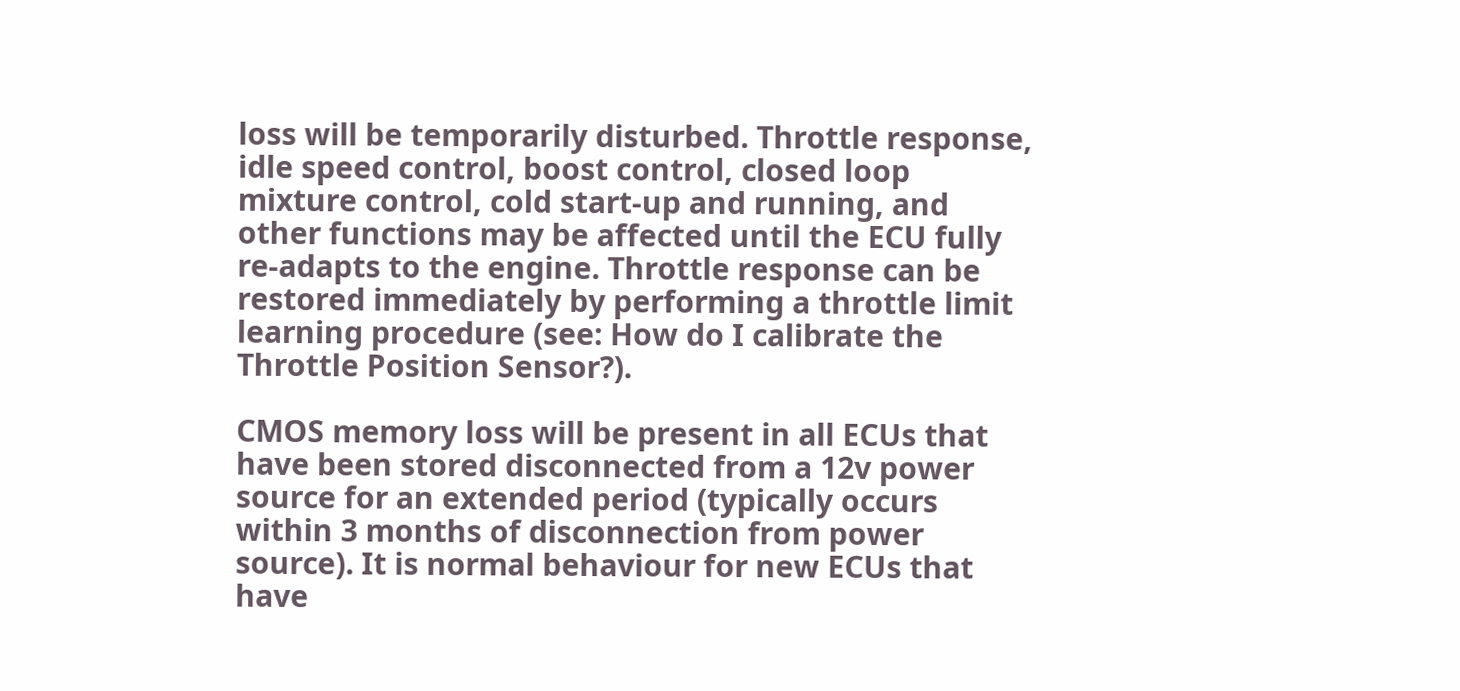loss will be temporarily disturbed. Throttle response, idle speed control, boost control, closed loop mixture control, cold start-up and running, and other functions may be affected until the ECU fully re-adapts to the engine. Throttle response can be restored immediately by performing a throttle limit learning procedure (see: How do I calibrate the Throttle Position Sensor?).

CMOS memory loss will be present in all ECUs that have been stored disconnected from a 12v power source for an extended period (typically occurs within 3 months of disconnection from power source). It is normal behaviour for new ECUs that have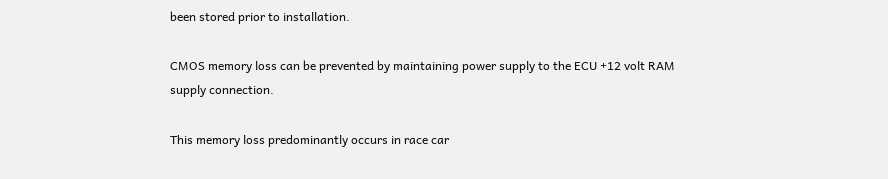been stored prior to installation.

CMOS memory loss can be prevented by maintaining power supply to the ECU +12 volt RAM supply connection.

This memory loss predominantly occurs in race car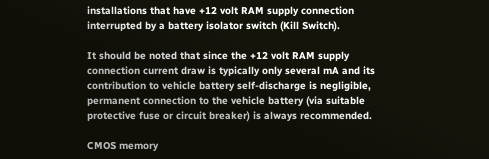installations that have +12 volt RAM supply connection interrupted by a battery isolator switch (Kill Switch).

It should be noted that since the +12 volt RAM supply connection current draw is typically only several mA and its contribution to vehicle battery self-discharge is negligible, permanent connection to the vehicle battery (via suitable protective fuse or circuit breaker) is always recommended.

CMOS memory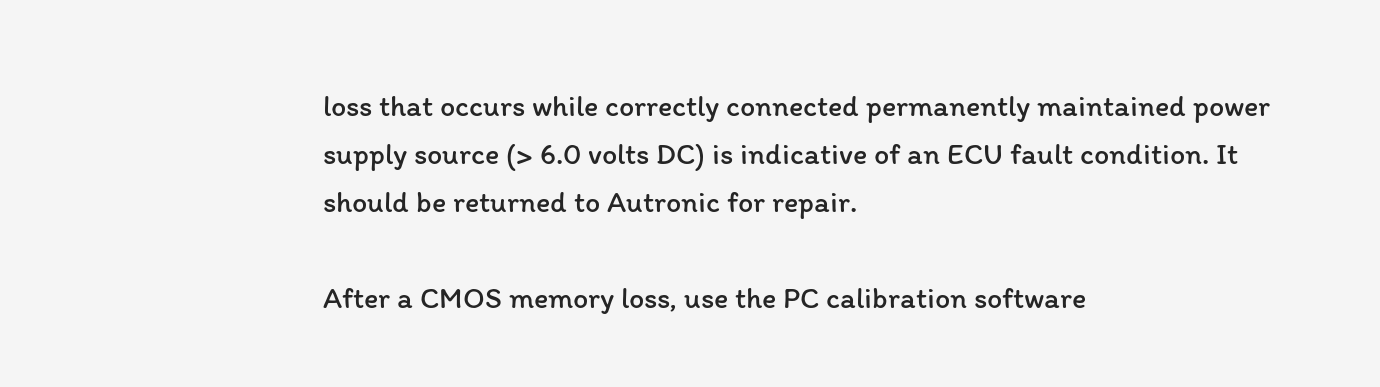loss that occurs while correctly connected permanently maintained power supply source (> 6.0 volts DC) is indicative of an ECU fault condition. It should be returned to Autronic for repair.

After a CMOS memory loss, use the PC calibration software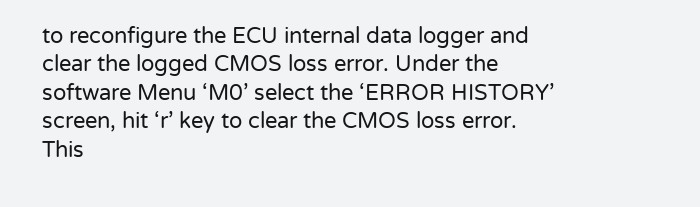to reconfigure the ECU internal data logger and clear the logged CMOS loss error. Under the software Menu ‘M0’ select the ‘ERROR HISTORY’ screen, hit ‘r’ key to clear the CMOS loss error. This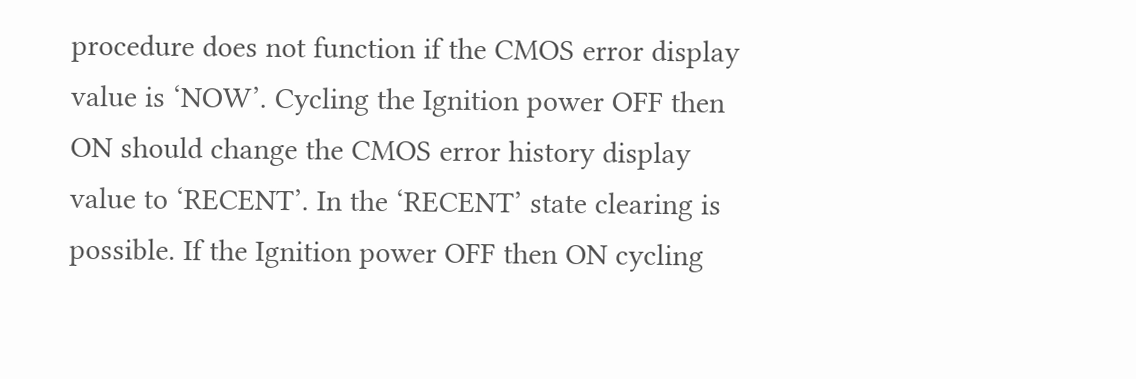procedure does not function if the CMOS error display value is ‘NOW’. Cycling the Ignition power OFF then ON should change the CMOS error history display value to ‘RECENT’. In the ‘RECENT’ state clearing is possible. If the Ignition power OFF then ON cycling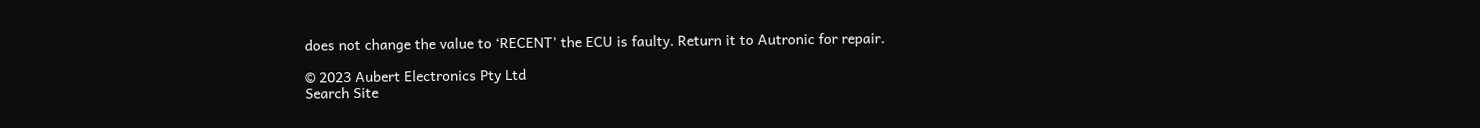does not change the value to ‘RECENT’ the ECU is faulty. Return it to Autronic for repair.

© 2023 Aubert Electronics Pty Ltd
Search Site